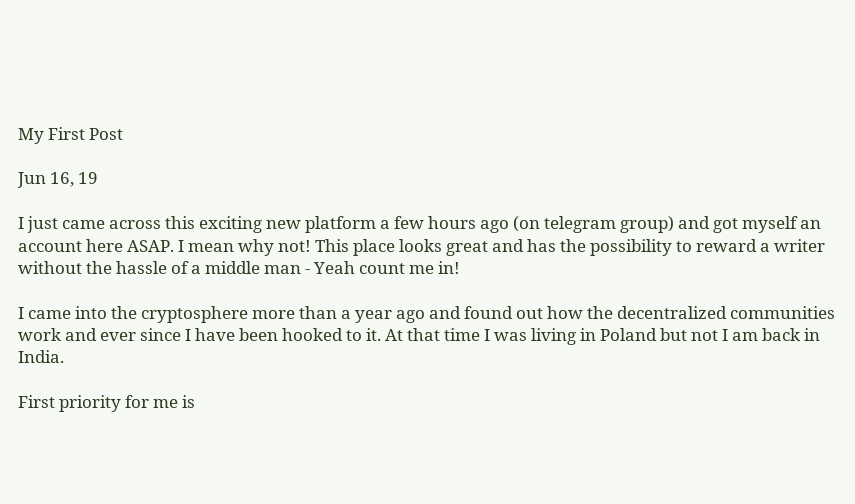My First Post

Jun 16, 19

I just came across this exciting new platform a few hours ago (on telegram group) and got myself an account here ASAP. I mean why not! This place looks great and has the possibility to reward a writer without the hassle of a middle man - Yeah count me in!

I came into the cryptosphere more than a year ago and found out how the decentralized communities work and ever since I have been hooked to it. At that time I was living in Poland but not I am back in India.

First priority for me is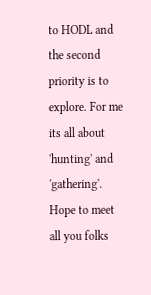to HODL and the second priority is to explore. For me its all about 'hunting' and 'gathering'. Hope to meet all you folks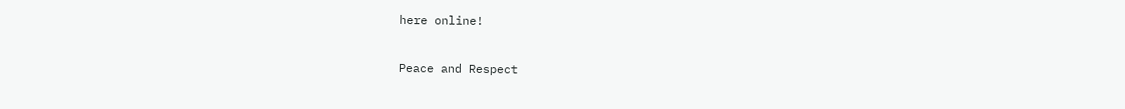here online!

Peace and Respect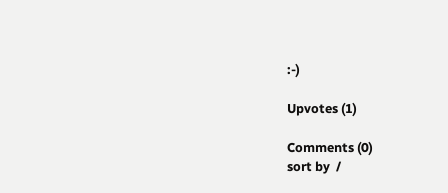:-)

Upvotes (1)

Comments (0)
sort by  /